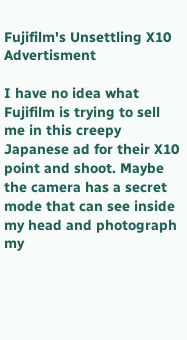Fujifilm's Unsettling X10 Advertisment

I have no idea what Fujifilm is trying to sell me in this creepy Japanese ad for their X10 point and shoot. Maybe the camera has a secret mode that can see inside my head and photograph my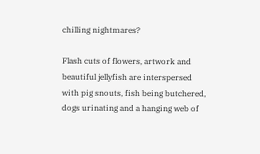chilling nightmares?

Flash cuts of flowers, artwork and beautiful jellyfish are interspersed with pig snouts, fish being butchered, dogs urinating and a hanging web of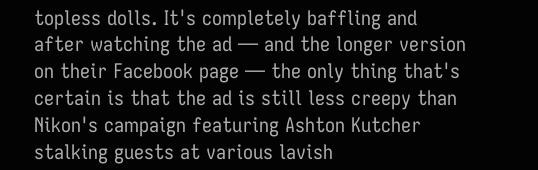topless dolls. It's completely baffling and after watching the ad — and the longer version on their Facebook page — the only thing that's certain is that the ad is still less creepy than Nikon's campaign featuring Ashton Kutcher stalking guests at various lavish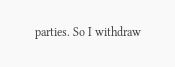parties. So I withdraw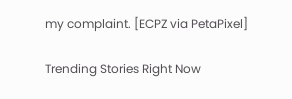my complaint. [ECPZ via PetaPixel]

Trending Stories Right Now